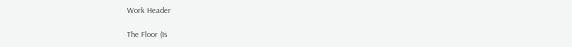Work Header

The Floor (Is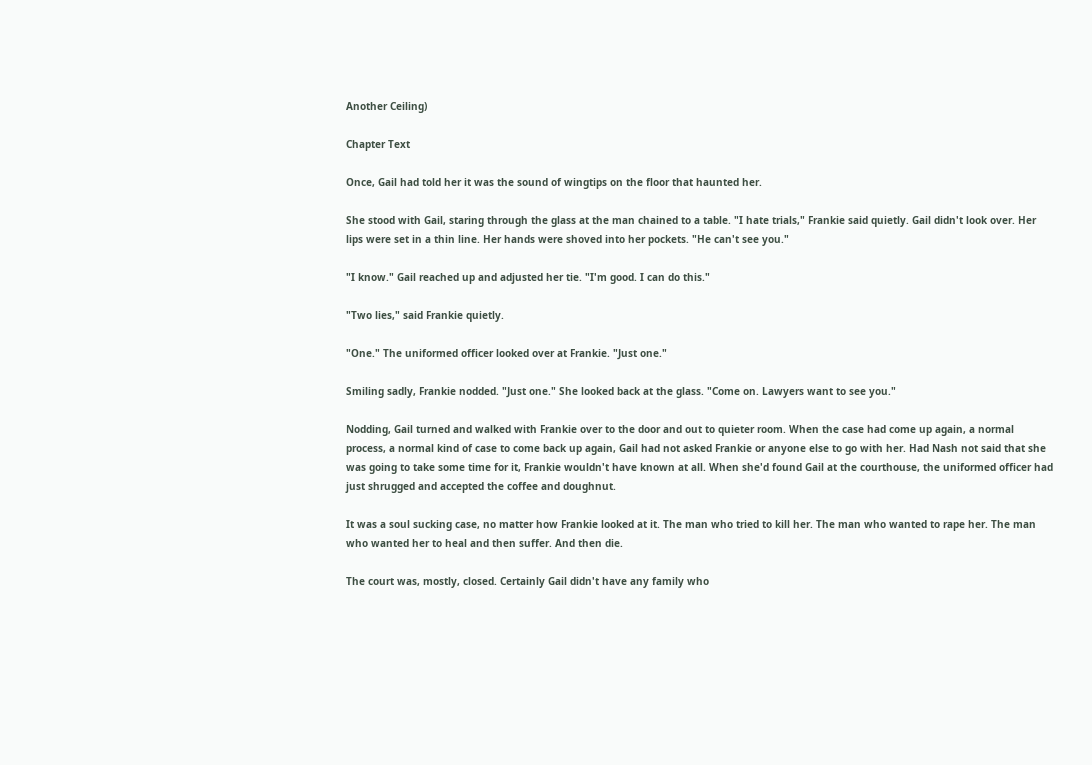Another Ceiling)

Chapter Text

Once, Gail had told her it was the sound of wingtips on the floor that haunted her.

She stood with Gail, staring through the glass at the man chained to a table. "I hate trials," Frankie said quietly. Gail didn't look over. Her lips were set in a thin line. Her hands were shoved into her pockets. "He can't see you."

"I know." Gail reached up and adjusted her tie. "I'm good. I can do this."

"Two lies," said Frankie quietly.

"One." The uniformed officer looked over at Frankie. "Just one."

Smiling sadly, Frankie nodded. "Just one." She looked back at the glass. "Come on. Lawyers want to see you."

Nodding, Gail turned and walked with Frankie over to the door and out to quieter room. When the case had come up again, a normal process, a normal kind of case to come back up again, Gail had not asked Frankie or anyone else to go with her. Had Nash not said that she was going to take some time for it, Frankie wouldn't have known at all. When she'd found Gail at the courthouse, the uniformed officer had just shrugged and accepted the coffee and doughnut.

It was a soul sucking case, no matter how Frankie looked at it. The man who tried to kill her. The man who wanted to rape her. The man who wanted her to heal and then suffer. And then die.

The court was, mostly, closed. Certainly Gail didn't have any family who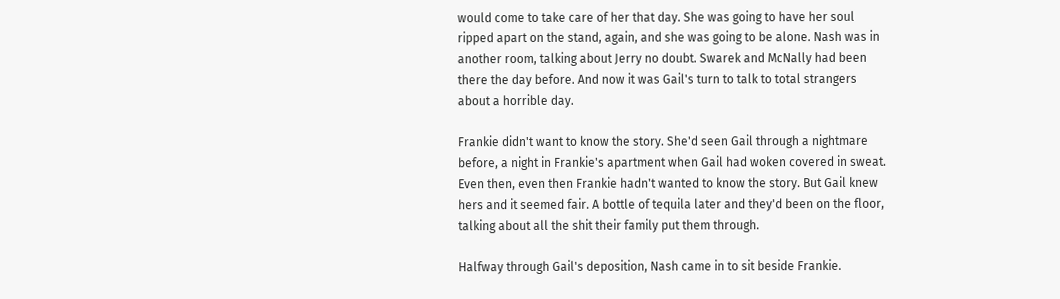would come to take care of her that day. She was going to have her soul ripped apart on the stand, again, and she was going to be alone. Nash was in another room, talking about Jerry no doubt. Swarek and McNally had been there the day before. And now it was Gail's turn to talk to total strangers about a horrible day.

Frankie didn't want to know the story. She'd seen Gail through a nightmare before, a night in Frankie's apartment when Gail had woken covered in sweat. Even then, even then Frankie hadn't wanted to know the story. But Gail knew hers and it seemed fair. A bottle of tequila later and they'd been on the floor, talking about all the shit their family put them through.

Halfway through Gail's deposition, Nash came in to sit beside Frankie.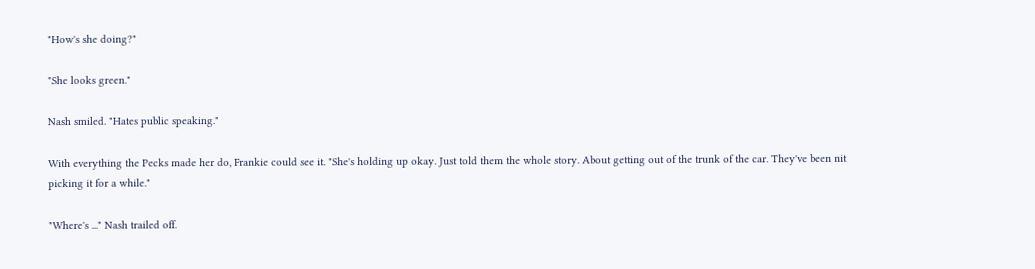"How's she doing?"

"She looks green."

Nash smiled. "Hates public speaking."

With everything the Pecks made her do, Frankie could see it. "She's holding up okay. Just told them the whole story. About getting out of the trunk of the car. They've been nit picking it for a while."

"Where's ..." Nash trailed off.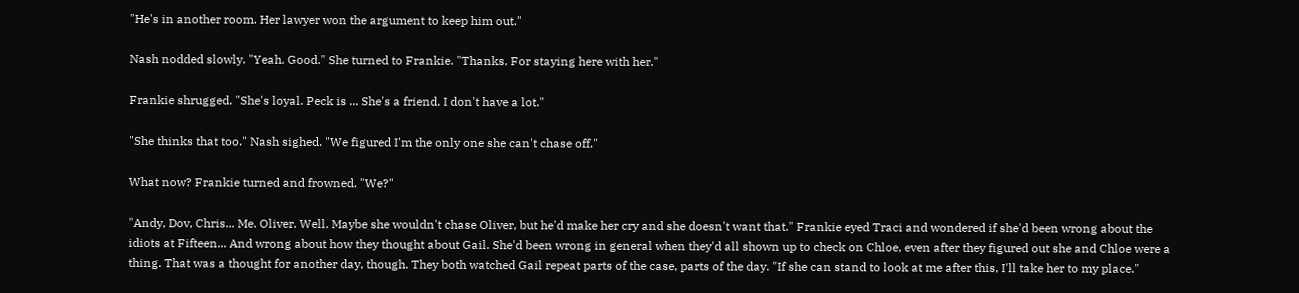"He's in another room. Her lawyer won the argument to keep him out."

Nash nodded slowly. "Yeah. Good." She turned to Frankie. "Thanks. For staying here with her."

Frankie shrugged. "She's loyal. Peck is ... She's a friend. I don't have a lot."

"She thinks that too." Nash sighed. "We figured I'm the only one she can't chase off."

What now? Frankie turned and frowned. "We?"

"Andy, Dov, Chris... Me. Oliver. Well. Maybe she wouldn't chase Oliver, but he'd make her cry and she doesn't want that." Frankie eyed Traci and wondered if she'd been wrong about the idiots at Fifteen... And wrong about how they thought about Gail. She'd been wrong in general when they'd all shown up to check on Chloe, even after they figured out she and Chloe were a thing. That was a thought for another day, though. They both watched Gail repeat parts of the case, parts of the day. "If she can stand to look at me after this, I'll take her to my place."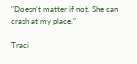"Doesn't matter if not. She can crash at my place."

Traci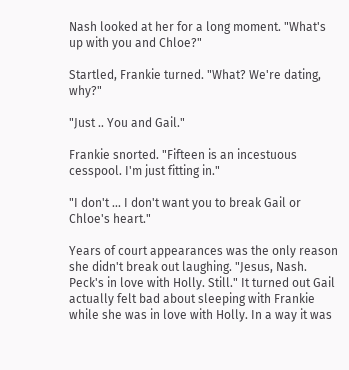Nash looked at her for a long moment. "What's up with you and Chloe?"

Startled, Frankie turned. "What? We're dating, why?"

"Just .. You and Gail."

Frankie snorted. "Fifteen is an incestuous cesspool. I'm just fitting in."

"I don't ... I don't want you to break Gail or Chloe's heart."

Years of court appearances was the only reason she didn't break out laughing. "Jesus, Nash. Peck's in love with Holly. Still." It turned out Gail actually felt bad about sleeping with Frankie while she was in love with Holly. In a way it was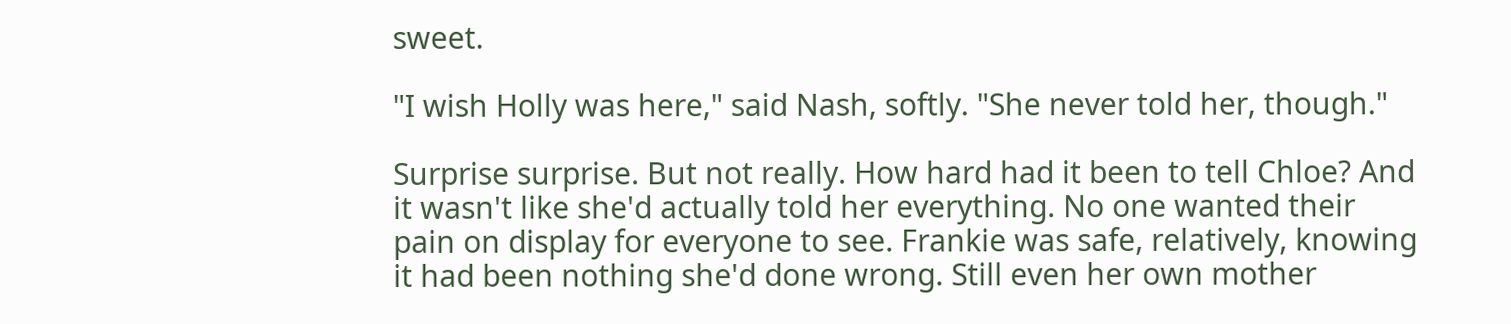sweet.

"I wish Holly was here," said Nash, softly. "She never told her, though."

Surprise surprise. But not really. How hard had it been to tell Chloe? And it wasn't like she'd actually told her everything. No one wanted their pain on display for everyone to see. Frankie was safe, relatively, knowing it had been nothing she'd done wrong. Still even her own mother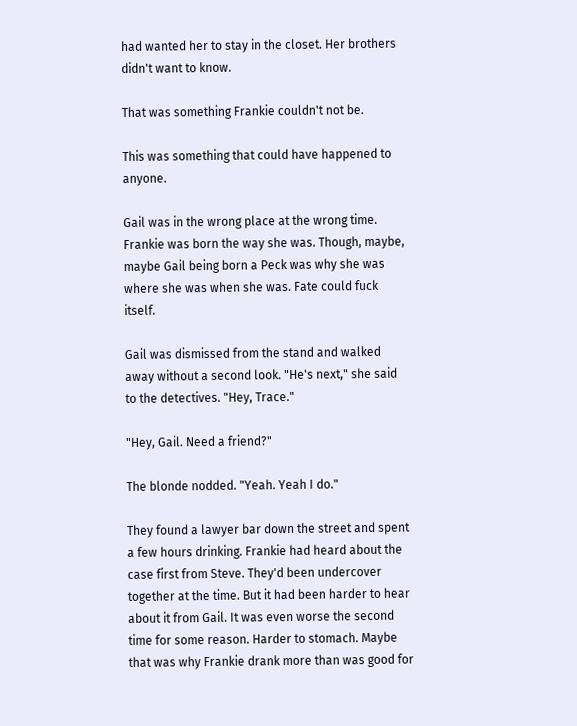had wanted her to stay in the closet. Her brothers didn't want to know.

That was something Frankie couldn't not be.

This was something that could have happened to anyone.

Gail was in the wrong place at the wrong time. Frankie was born the way she was. Though, maybe, maybe Gail being born a Peck was why she was where she was when she was. Fate could fuck itself.

Gail was dismissed from the stand and walked away without a second look. "He's next," she said to the detectives. "Hey, Trace."

"Hey, Gail. Need a friend?"

The blonde nodded. "Yeah. Yeah I do."

They found a lawyer bar down the street and spent a few hours drinking. Frankie had heard about the case first from Steve. They'd been undercover together at the time. But it had been harder to hear about it from Gail. It was even worse the second time for some reason. Harder to stomach. Maybe that was why Frankie drank more than was good for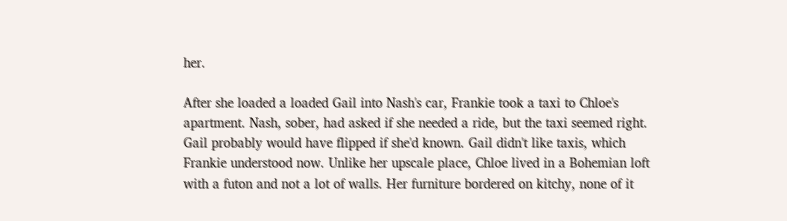her.

After she loaded a loaded Gail into Nash's car, Frankie took a taxi to Chloe's apartment. Nash, sober, had asked if she needed a ride, but the taxi seemed right. Gail probably would have flipped if she'd known. Gail didn't like taxis, which Frankie understood now. Unlike her upscale place, Chloe lived in a Bohemian loft with a futon and not a lot of walls. Her furniture bordered on kitchy, none of it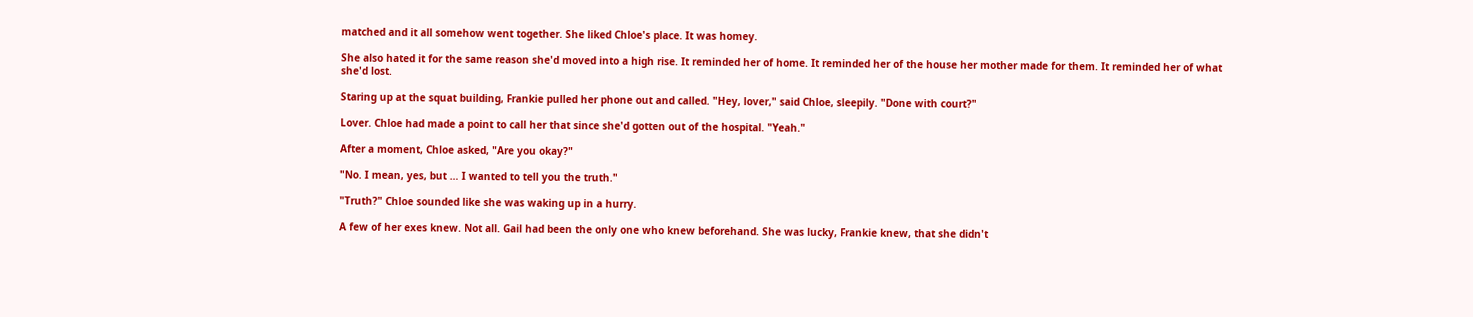matched and it all somehow went together. She liked Chloe's place. It was homey.

She also hated it for the same reason she'd moved into a high rise. It reminded her of home. It reminded her of the house her mother made for them. It reminded her of what she'd lost.

Staring up at the squat building, Frankie pulled her phone out and called. "Hey, lover," said Chloe, sleepily. "Done with court?"

Lover. Chloe had made a point to call her that since she'd gotten out of the hospital. "Yeah."

After a moment, Chloe asked, "Are you okay?"

"No. I mean, yes, but … I wanted to tell you the truth."

"Truth?" Chloe sounded like she was waking up in a hurry.

A few of her exes knew. Not all. Gail had been the only one who knew beforehand. She was lucky, Frankie knew, that she didn't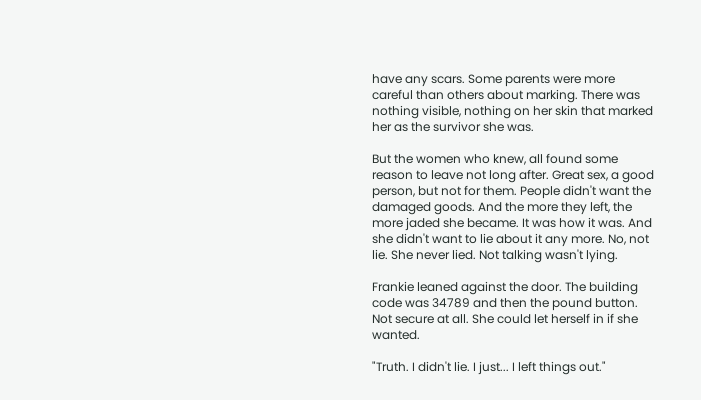have any scars. Some parents were more careful than others about marking. There was nothing visible, nothing on her skin that marked her as the survivor she was.

But the women who knew, all found some reason to leave not long after. Great sex, a good person, but not for them. People didn't want the damaged goods. And the more they left, the more jaded she became. It was how it was. And she didn't want to lie about it any more. No, not lie. She never lied. Not talking wasn't lying.

Frankie leaned against the door. The building code was 34789 and then the pound button. Not secure at all. She could let herself in if she wanted.

"Truth. I didn't lie. I just... I left things out."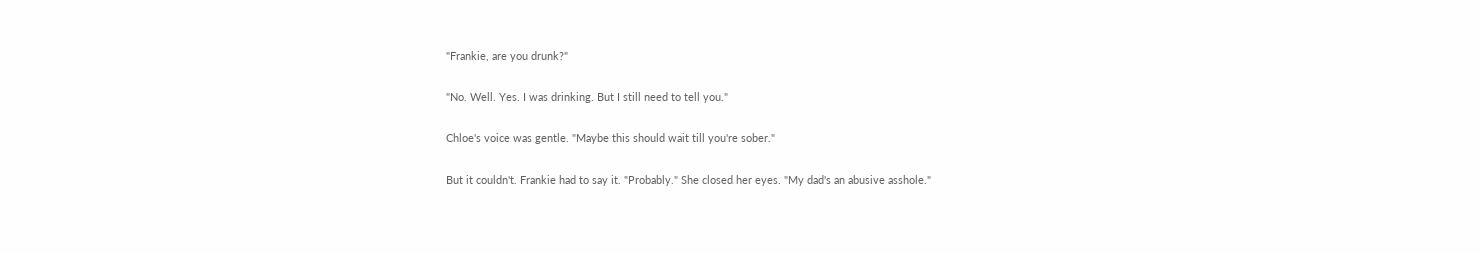"Frankie, are you drunk?"

"No. Well. Yes. I was drinking. But I still need to tell you."

Chloe's voice was gentle. "Maybe this should wait till you're sober."

But it couldn't. Frankie had to say it. "Probably." She closed her eyes. "My dad's an abusive asshole."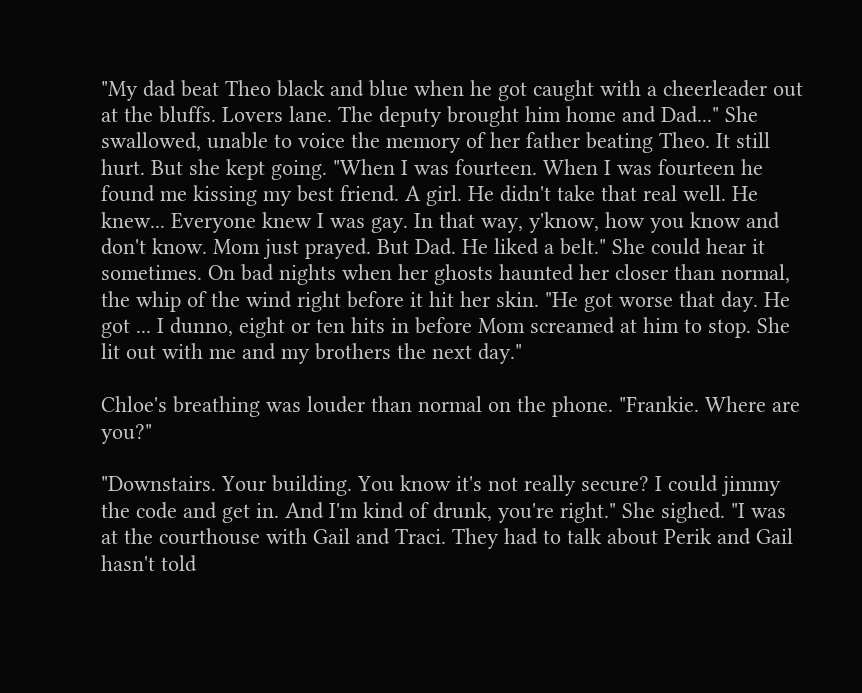"My dad beat Theo black and blue when he got caught with a cheerleader out at the bluffs. Lovers lane. The deputy brought him home and Dad..." She swallowed, unable to voice the memory of her father beating Theo. It still hurt. But she kept going. "When I was fourteen. When I was fourteen he found me kissing my best friend. A girl. He didn't take that real well. He knew... Everyone knew I was gay. In that way, y'know, how you know and don't know. Mom just prayed. But Dad. He liked a belt." She could hear it sometimes. On bad nights when her ghosts haunted her closer than normal, the whip of the wind right before it hit her skin. "He got worse that day. He got ... I dunno, eight or ten hits in before Mom screamed at him to stop. She lit out with me and my brothers the next day."

Chloe's breathing was louder than normal on the phone. "Frankie. Where are you?"

"Downstairs. Your building. You know it's not really secure? I could jimmy the code and get in. And I'm kind of drunk, you're right." She sighed. "I was at the courthouse with Gail and Traci. They had to talk about Perik and Gail hasn't told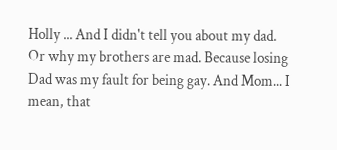Holly ... And I didn't tell you about my dad. Or why my brothers are mad. Because losing Dad was my fault for being gay. And Mom... I mean, that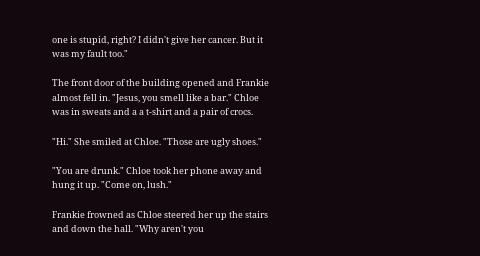one is stupid, right? I didn't give her cancer. But it was my fault too."

The front door of the building opened and Frankie almost fell in. "Jesus, you smell like a bar." Chloe was in sweats and a a t-shirt and a pair of crocs.

"Hi." She smiled at Chloe. "Those are ugly shoes."

"You are drunk." Chloe took her phone away and hung it up. "Come on, lush."

Frankie frowned as Chloe steered her up the stairs and down the hall. "Why aren't you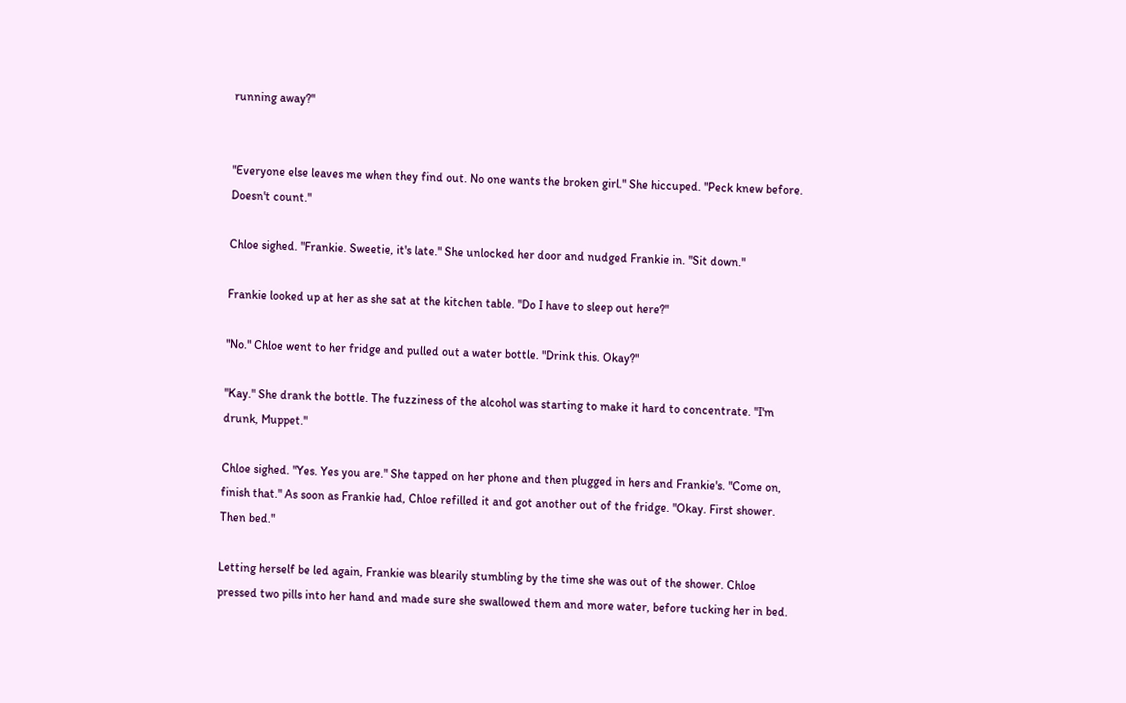running away?"


"Everyone else leaves me when they find out. No one wants the broken girl." She hiccuped. "Peck knew before. Doesn't count."

Chloe sighed. "Frankie. Sweetie, it's late." She unlocked her door and nudged Frankie in. "Sit down."

Frankie looked up at her as she sat at the kitchen table. "Do I have to sleep out here?"

"No." Chloe went to her fridge and pulled out a water bottle. "Drink this. Okay?"

"Kay." She drank the bottle. The fuzziness of the alcohol was starting to make it hard to concentrate. "I'm drunk, Muppet."

Chloe sighed. "Yes. Yes you are." She tapped on her phone and then plugged in hers and Frankie's. "Come on, finish that." As soon as Frankie had, Chloe refilled it and got another out of the fridge. "Okay. First shower. Then bed."

Letting herself be led again, Frankie was blearily stumbling by the time she was out of the shower. Chloe pressed two pills into her hand and made sure she swallowed them and more water, before tucking her in bed.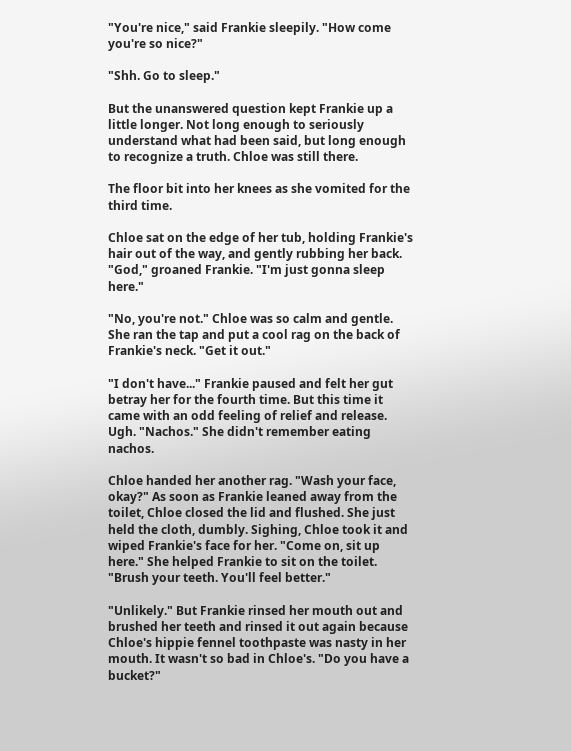"You're nice," said Frankie sleepily. "How come you're so nice?"

"Shh. Go to sleep."

But the unanswered question kept Frankie up a little longer. Not long enough to seriously understand what had been said, but long enough to recognize a truth. Chloe was still there.

The floor bit into her knees as she vomited for the third time.

Chloe sat on the edge of her tub, holding Frankie's hair out of the way, and gently rubbing her back. "God," groaned Frankie. "I'm just gonna sleep here."

"No, you're not." Chloe was so calm and gentle. She ran the tap and put a cool rag on the back of Frankie's neck. "Get it out."

"I don't have..." Frankie paused and felt her gut betray her for the fourth time. But this time it came with an odd feeling of relief and release. Ugh. "Nachos." She didn't remember eating nachos.

Chloe handed her another rag. "Wash your face, okay?" As soon as Frankie leaned away from the toilet, Chloe closed the lid and flushed. She just held the cloth, dumbly. Sighing, Chloe took it and wiped Frankie's face for her. "Come on, sit up here." She helped Frankie to sit on the toilet. "Brush your teeth. You'll feel better."

"Unlikely." But Frankie rinsed her mouth out and brushed her teeth and rinsed it out again because Chloe's hippie fennel toothpaste was nasty in her mouth. It wasn't so bad in Chloe's. "Do you have a bucket?"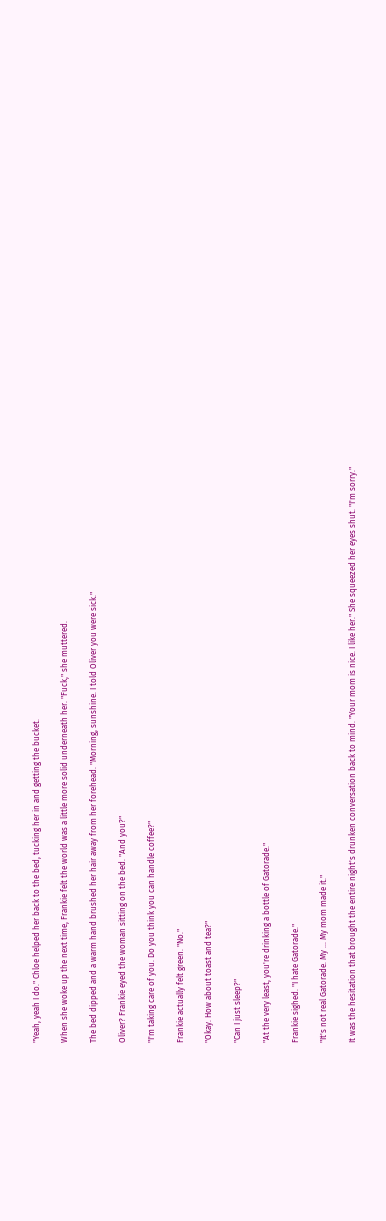"Yeah, yeah I do." Chloe helped her back to the bed, tucking her in and getting the bucket.

When she woke up the next time, Frankie felt the world was a little more solid underneath her. "Fuck," she muttered.

The bed dipped and a warm hand brushed her hair away from her forehead. "Morning, sunshine. I told Oliver you were sick."

Oliver? Frankie eyed the woman sitting on the bed. "And you?"

"I'm taking care of you. Do you think you can handle coffee?"

Frankie actually felt green. "No."

"Okay. How about toast and tea?"

"Can I just sleep?"

"At the very least, you're drinking a bottle of Gatorade."

Frankie sighed. "I hate Gatorade."

"It's not real Gatorade. My ... My mom made it."

It was the hesitation that brought the entire night's drunken conversation back to mind. "Your mom is nice. I like her." She squeezed her eyes shut. "I'm sorry."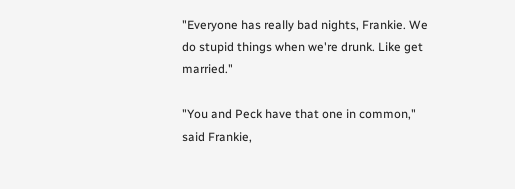"Everyone has really bad nights, Frankie. We do stupid things when we're drunk. Like get married."

"You and Peck have that one in common," said Frankie,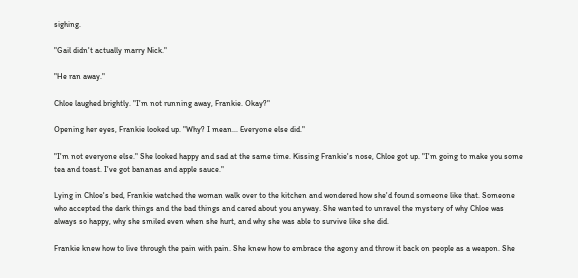sighing.

"Gail didn't actually marry Nick."

"He ran away."

Chloe laughed brightly. "I'm not running away, Frankie. Okay?"

Opening her eyes, Frankie looked up. "Why? I mean... Everyone else did."

"I'm not everyone else." She looked happy and sad at the same time. Kissing Frankie's nose, Chloe got up. "I'm going to make you some tea and toast. I've got bananas and apple sauce."

Lying in Chloe's bed, Frankie watched the woman walk over to the kitchen and wondered how she'd found someone like that. Someone who accepted the dark things and the bad things and cared about you anyway. She wanted to unravel the mystery of why Chloe was always so happy, why she smiled even when she hurt, and why she was able to survive like she did.

Frankie knew how to live through the pain with pain. She knew how to embrace the agony and throw it back on people as a weapon. She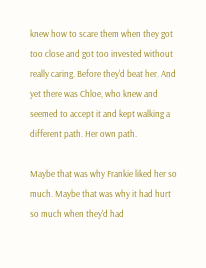knew how to scare them when they got too close and got too invested without really caring. Before they'd beat her. And yet there was Chloe, who knew and seemed to accept it and kept walking a different path. Her own path.

Maybe that was why Frankie liked her so much. Maybe that was why it had hurt so much when they'd had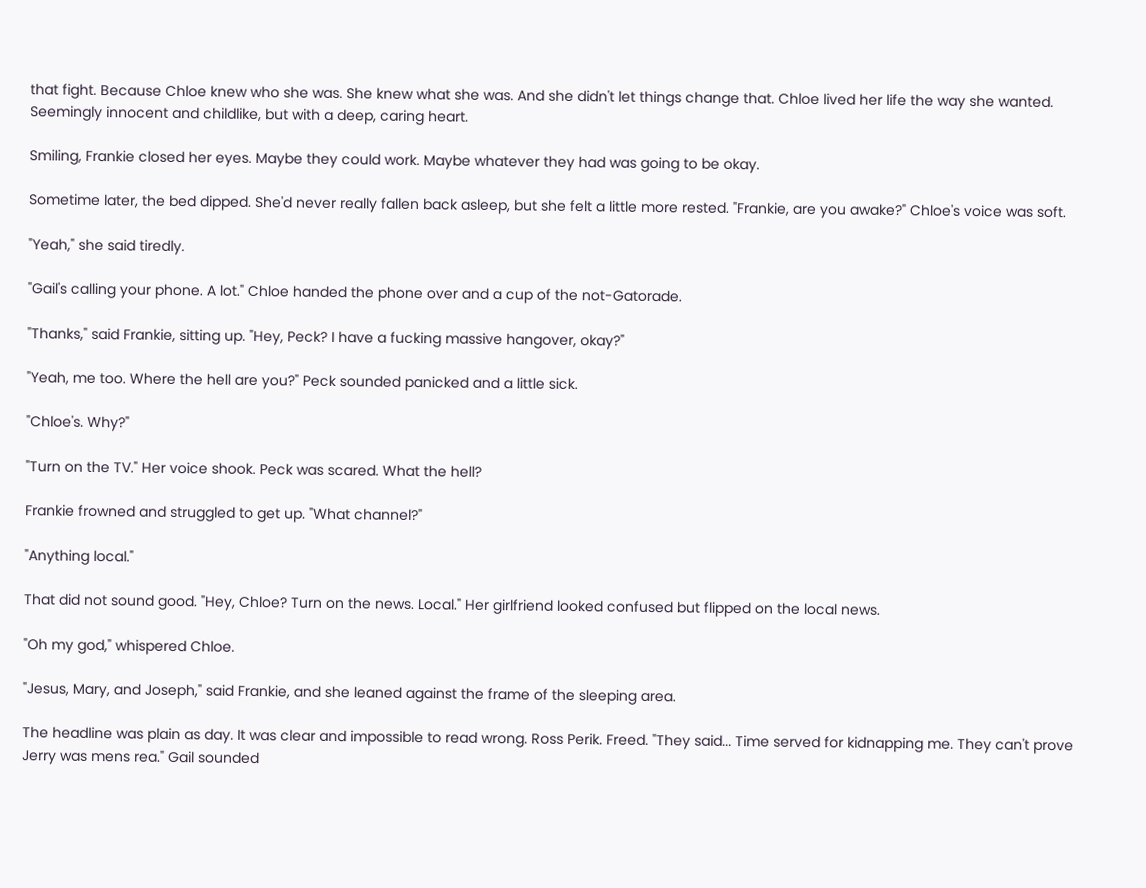that fight. Because Chloe knew who she was. She knew what she was. And she didn't let things change that. Chloe lived her life the way she wanted. Seemingly innocent and childlike, but with a deep, caring heart.

Smiling, Frankie closed her eyes. Maybe they could work. Maybe whatever they had was going to be okay.

Sometime later, the bed dipped. She'd never really fallen back asleep, but she felt a little more rested. "Frankie, are you awake?" Chloe's voice was soft.

"Yeah," she said tiredly.

"Gail's calling your phone. A lot." Chloe handed the phone over and a cup of the not-Gatorade.

"Thanks," said Frankie, sitting up. "Hey, Peck? I have a fucking massive hangover, okay?"

"Yeah, me too. Where the hell are you?" Peck sounded panicked and a little sick.

"Chloe's. Why?"

"Turn on the TV." Her voice shook. Peck was scared. What the hell?

Frankie frowned and struggled to get up. "What channel?"

"Anything local."

That did not sound good. "Hey, Chloe? Turn on the news. Local." Her girlfriend looked confused but flipped on the local news.

"Oh my god," whispered Chloe.

"Jesus, Mary, and Joseph," said Frankie, and she leaned against the frame of the sleeping area.

The headline was plain as day. It was clear and impossible to read wrong. Ross Perik. Freed. "They said... Time served for kidnapping me. They can't prove Jerry was mens rea." Gail sounded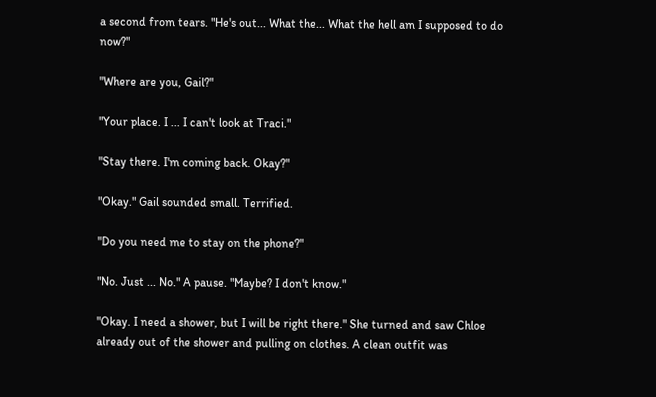a second from tears. "He's out... What the... What the hell am I supposed to do now?"

"Where are you, Gail?"

"Your place. I ... I can't look at Traci."

"Stay there. I'm coming back. Okay?"

"Okay." Gail sounded small. Terrified.

"Do you need me to stay on the phone?"

"No. Just ... No." A pause. "Maybe? I don't know."

"Okay. I need a shower, but I will be right there." She turned and saw Chloe already out of the shower and pulling on clothes. A clean outfit was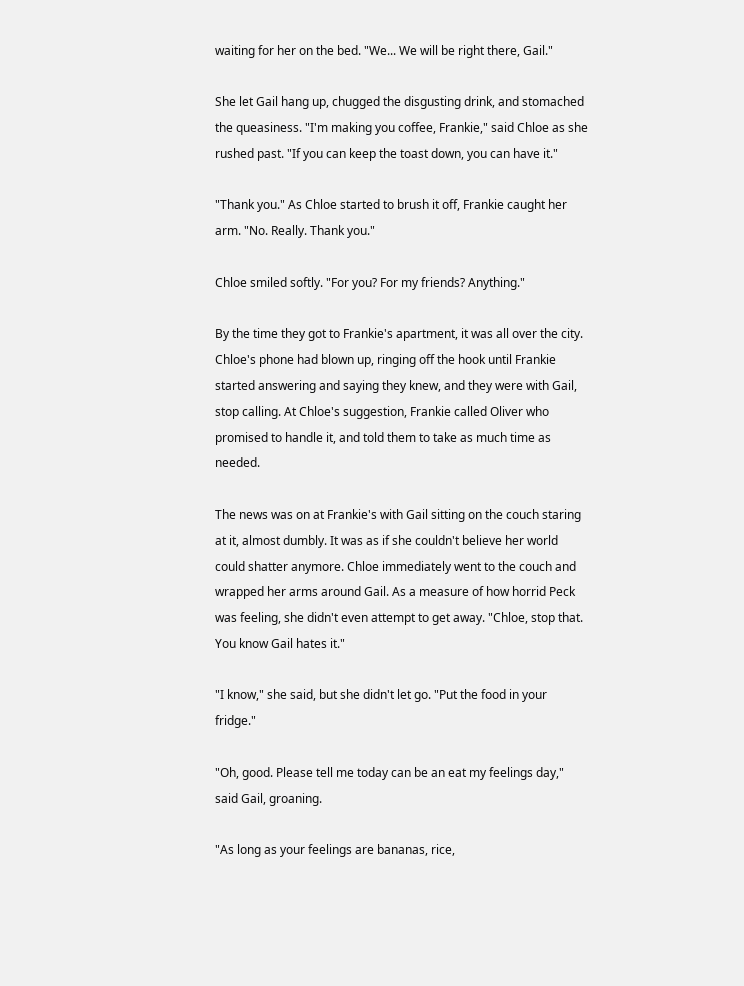waiting for her on the bed. "We... We will be right there, Gail."

She let Gail hang up, chugged the disgusting drink, and stomached the queasiness. "I'm making you coffee, Frankie," said Chloe as she rushed past. "If you can keep the toast down, you can have it."

"Thank you." As Chloe started to brush it off, Frankie caught her arm. "No. Really. Thank you."

Chloe smiled softly. "For you? For my friends? Anything."

By the time they got to Frankie's apartment, it was all over the city. Chloe's phone had blown up, ringing off the hook until Frankie started answering and saying they knew, and they were with Gail, stop calling. At Chloe's suggestion, Frankie called Oliver who promised to handle it, and told them to take as much time as needed.

The news was on at Frankie's with Gail sitting on the couch staring at it, almost dumbly. It was as if she couldn't believe her world could shatter anymore. Chloe immediately went to the couch and wrapped her arms around Gail. As a measure of how horrid Peck was feeling, she didn't even attempt to get away. "Chloe, stop that. You know Gail hates it."

"I know," she said, but she didn't let go. "Put the food in your fridge."

"Oh, good. Please tell me today can be an eat my feelings day," said Gail, groaning.

"As long as your feelings are bananas, rice,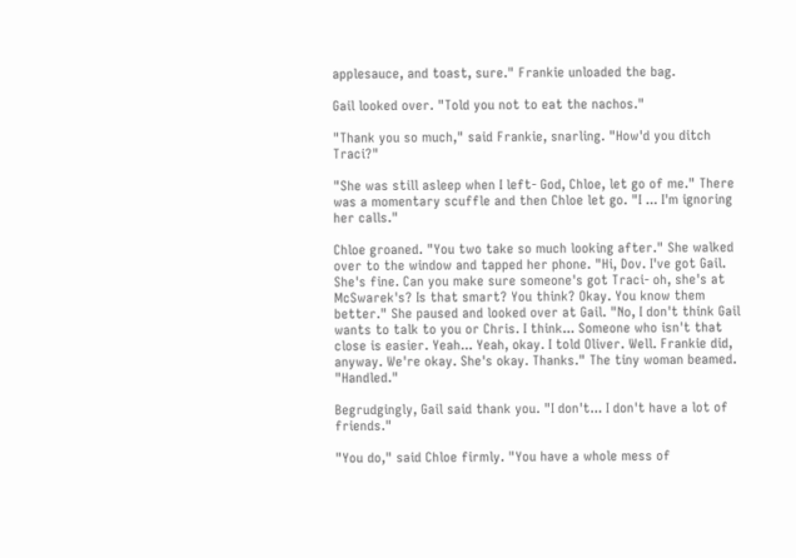applesauce, and toast, sure." Frankie unloaded the bag.

Gail looked over. "Told you not to eat the nachos."

"Thank you so much," said Frankie, snarling. "How'd you ditch Traci?"

"She was still asleep when I left- God, Chloe, let go of me." There was a momentary scuffle and then Chloe let go. "I ... I'm ignoring her calls."

Chloe groaned. "You two take so much looking after." She walked over to the window and tapped her phone. "Hi, Dov. I've got Gail. She's fine. Can you make sure someone's got Traci- oh, she's at McSwarek's? Is that smart? You think? Okay. You know them better." She paused and looked over at Gail. "No, I don't think Gail wants to talk to you or Chris. I think... Someone who isn't that close is easier. Yeah... Yeah, okay. I told Oliver. Well. Frankie did, anyway. We're okay. She's okay. Thanks." The tiny woman beamed. "Handled."

Begrudgingly, Gail said thank you. "I don't... I don't have a lot of friends."

"You do," said Chloe firmly. "You have a whole mess of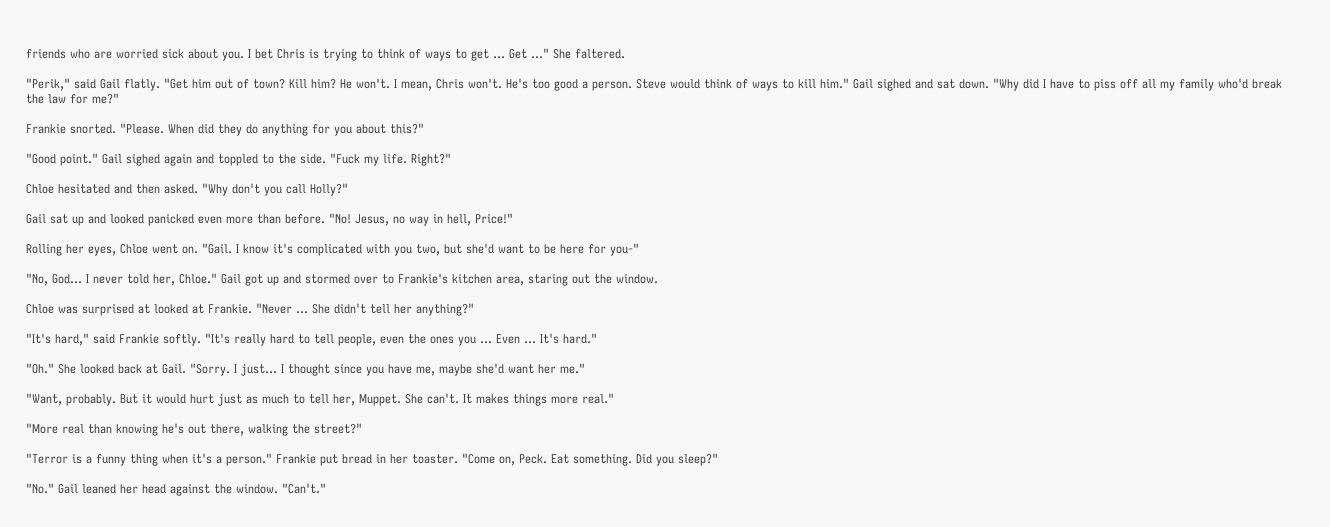friends who are worried sick about you. I bet Chris is trying to think of ways to get ... Get ..." She faltered.

"Perik," said Gail flatly. "Get him out of town? Kill him? He won't. I mean, Chris won't. He's too good a person. Steve would think of ways to kill him." Gail sighed and sat down. "Why did I have to piss off all my family who'd break the law for me?"

Frankie snorted. "Please. When did they do anything for you about this?"

"Good point." Gail sighed again and toppled to the side. "Fuck my life. Right?"

Chloe hesitated and then asked. "Why don't you call Holly?"

Gail sat up and looked panicked even more than before. "No! Jesus, no way in hell, Price!"

Rolling her eyes, Chloe went on. "Gail. I know it's complicated with you two, but she'd want to be here for you-"

"No, God... I never told her, Chloe." Gail got up and stormed over to Frankie's kitchen area, staring out the window.

Chloe was surprised at looked at Frankie. "Never ... She didn't tell her anything?"

"It's hard," said Frankie softly. "It's really hard to tell people, even the ones you ... Even ... It's hard."

"Oh." She looked back at Gail. "Sorry. I just... I thought since you have me, maybe she'd want her me."

"Want, probably. But it would hurt just as much to tell her, Muppet. She can't. It makes things more real."

"More real than knowing he's out there, walking the street?"

"Terror is a funny thing when it's a person." Frankie put bread in her toaster. "Come on, Peck. Eat something. Did you sleep?"

"No." Gail leaned her head against the window. "Can't."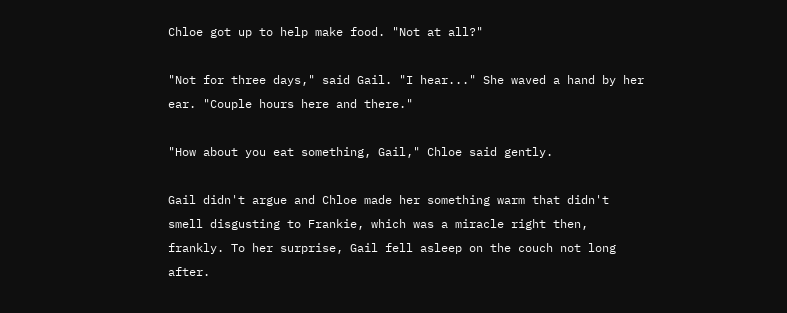Chloe got up to help make food. "Not at all?"

"Not for three days," said Gail. "I hear..." She waved a hand by her ear. "Couple hours here and there."

"How about you eat something, Gail," Chloe said gently.

Gail didn't argue and Chloe made her something warm that didn't smell disgusting to Frankie, which was a miracle right then, frankly. To her surprise, Gail fell asleep on the couch not long after.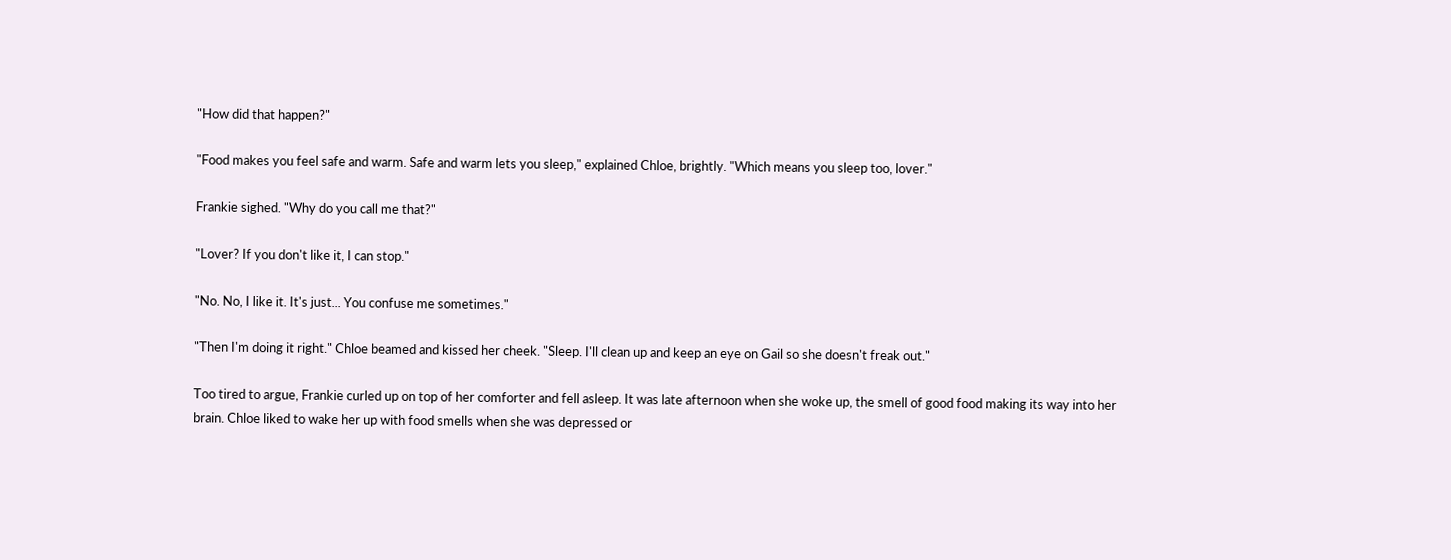"How did that happen?"

"Food makes you feel safe and warm. Safe and warm lets you sleep," explained Chloe, brightly. "Which means you sleep too, lover."

Frankie sighed. "Why do you call me that?"

"Lover? If you don't like it, I can stop."

"No. No, I like it. It's just... You confuse me sometimes."

"Then I'm doing it right." Chloe beamed and kissed her cheek. "Sleep. I'll clean up and keep an eye on Gail so she doesn't freak out."

Too tired to argue, Frankie curled up on top of her comforter and fell asleep. It was late afternoon when she woke up, the smell of good food making its way into her brain. Chloe liked to wake her up with food smells when she was depressed or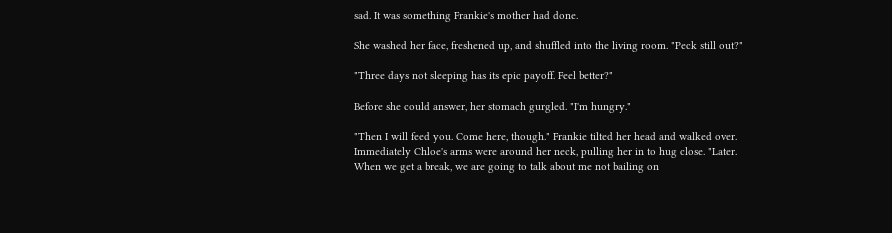sad. It was something Frankie's mother had done.

She washed her face, freshened up, and shuffled into the living room. "Peck still out?"

"Three days not sleeping has its epic payoff. Feel better?"

Before she could answer, her stomach gurgled. "I'm hungry."

"Then I will feed you. Come here, though." Frankie tilted her head and walked over. Immediately Chloe's arms were around her neck, pulling her in to hug close. "Later. When we get a break, we are going to talk about me not bailing on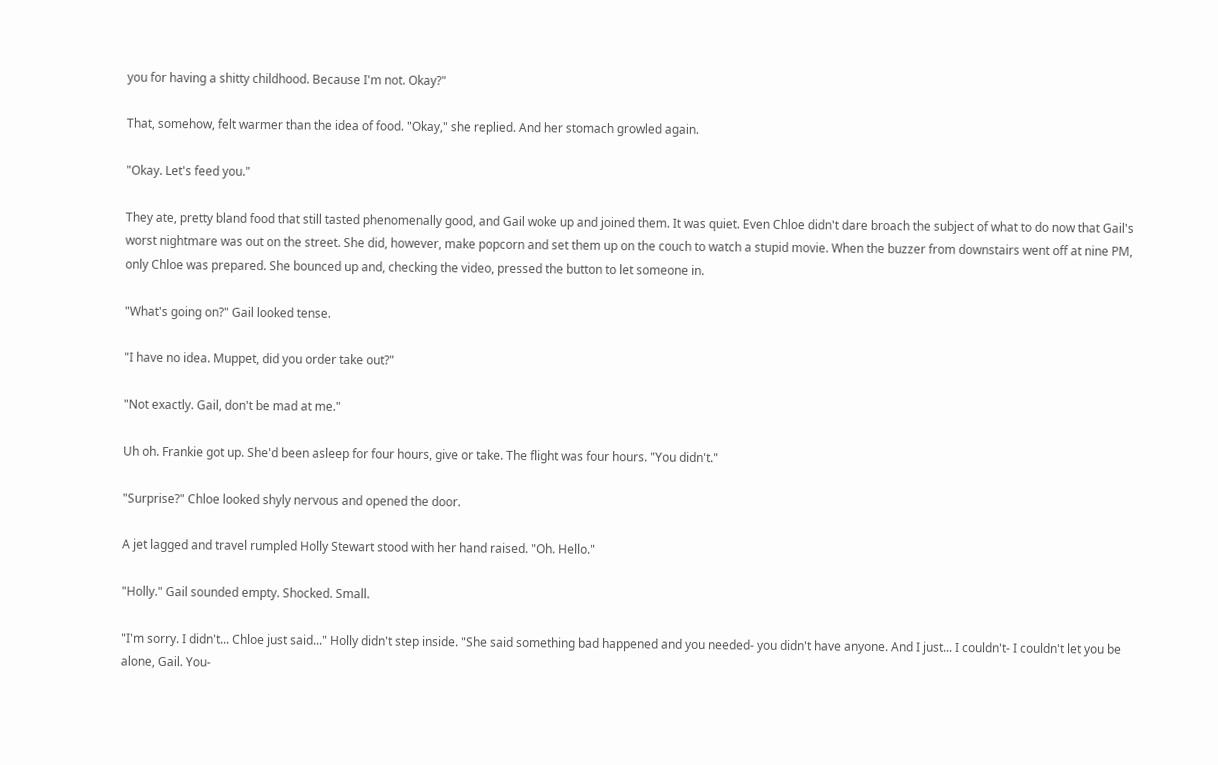you for having a shitty childhood. Because I'm not. Okay?"

That, somehow, felt warmer than the idea of food. "Okay," she replied. And her stomach growled again.

"Okay. Let's feed you."

They ate, pretty bland food that still tasted phenomenally good, and Gail woke up and joined them. It was quiet. Even Chloe didn't dare broach the subject of what to do now that Gail's worst nightmare was out on the street. She did, however, make popcorn and set them up on the couch to watch a stupid movie. When the buzzer from downstairs went off at nine PM, only Chloe was prepared. She bounced up and, checking the video, pressed the button to let someone in.

"What's going on?" Gail looked tense.

"I have no idea. Muppet, did you order take out?"

"Not exactly. Gail, don't be mad at me."

Uh oh. Frankie got up. She'd been asleep for four hours, give or take. The flight was four hours. "You didn't."

"Surprise?" Chloe looked shyly nervous and opened the door.

A jet lagged and travel rumpled Holly Stewart stood with her hand raised. "Oh. Hello."

"Holly." Gail sounded empty. Shocked. Small.

"I'm sorry. I didn't... Chloe just said..." Holly didn't step inside. "She said something bad happened and you needed- you didn't have anyone. And I just... I couldn't- I couldn't let you be alone, Gail. You-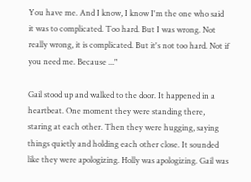You have me. And I know, I know I'm the one who said it was to complicated. Too hard. But I was wrong. Not really wrong, it is complicated. But it's not too hard. Not if you need me. Because ..."

Gail stood up and walked to the door. It happened in a heartbeat. One moment they were standing there, staring at each other. Then they were hugging, saying things quietly and holding each other close. It sounded like they were apologizing. Holly was apologizing. Gail was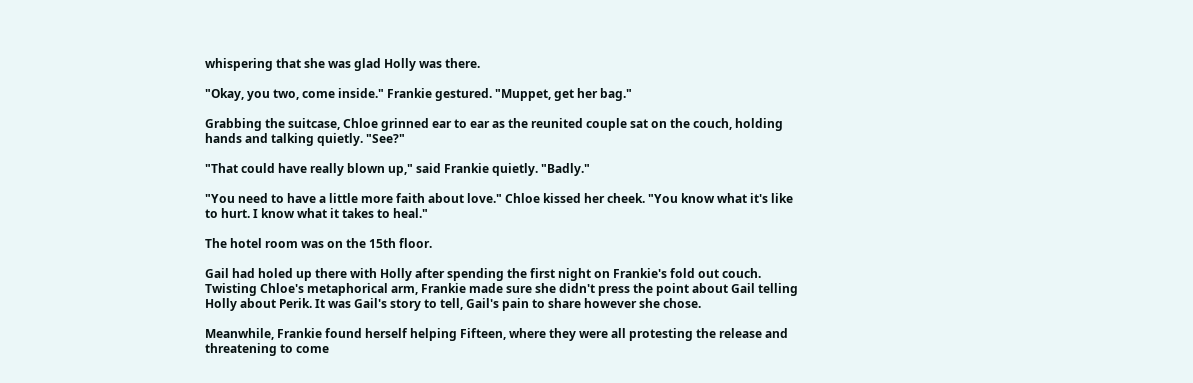whispering that she was glad Holly was there.

"Okay, you two, come inside." Frankie gestured. "Muppet, get her bag."

Grabbing the suitcase, Chloe grinned ear to ear as the reunited couple sat on the couch, holding hands and talking quietly. "See?"

"That could have really blown up," said Frankie quietly. "Badly."

"You need to have a little more faith about love." Chloe kissed her cheek. "You know what it's like to hurt. I know what it takes to heal."

The hotel room was on the 15th floor.

Gail had holed up there with Holly after spending the first night on Frankie's fold out couch. Twisting Chloe's metaphorical arm, Frankie made sure she didn't press the point about Gail telling Holly about Perik. It was Gail's story to tell, Gail's pain to share however she chose.

Meanwhile, Frankie found herself helping Fifteen, where they were all protesting the release and threatening to come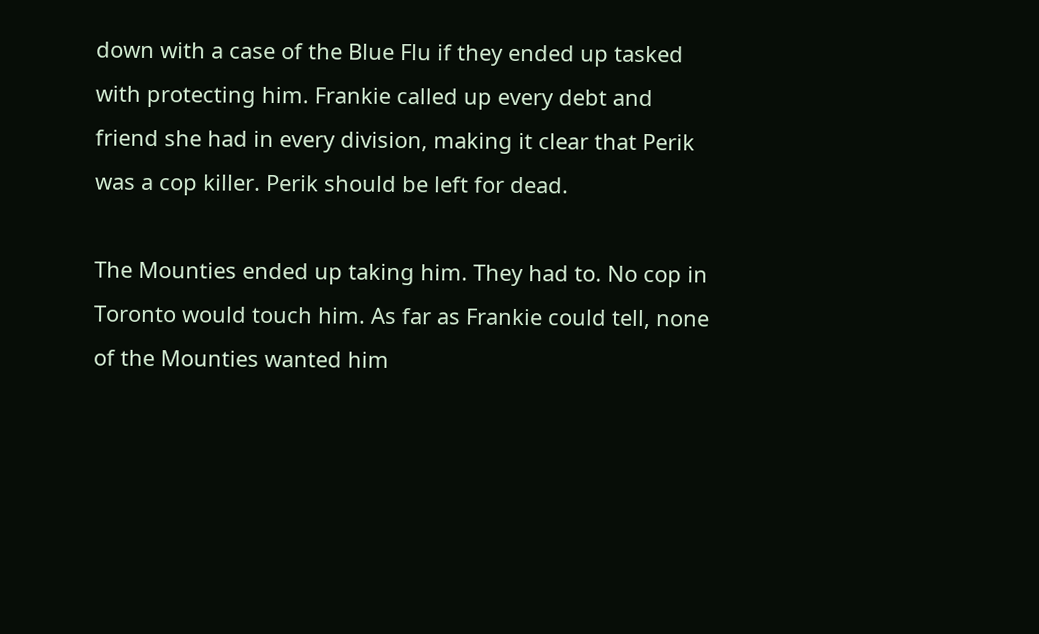down with a case of the Blue Flu if they ended up tasked with protecting him. Frankie called up every debt and friend she had in every division, making it clear that Perik was a cop killer. Perik should be left for dead.

The Mounties ended up taking him. They had to. No cop in Toronto would touch him. As far as Frankie could tell, none of the Mounties wanted him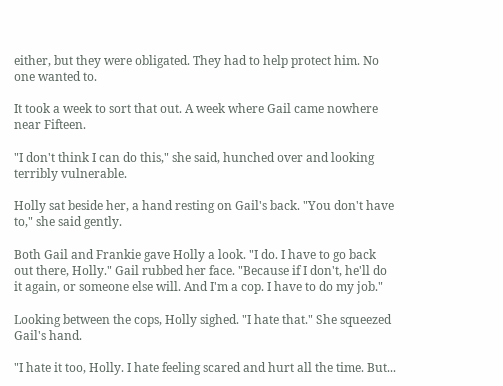either, but they were obligated. They had to help protect him. No one wanted to.

It took a week to sort that out. A week where Gail came nowhere near Fifteen.

"I don't think I can do this," she said, hunched over and looking terribly vulnerable.

Holly sat beside her, a hand resting on Gail's back. "You don't have to," she said gently.

Both Gail and Frankie gave Holly a look. "I do. I have to go back out there, Holly." Gail rubbed her face. "Because if I don't, he'll do it again, or someone else will. And I'm a cop. I have to do my job."

Looking between the cops, Holly sighed. "I hate that." She squeezed Gail's hand.

"I hate it too, Holly. I hate feeling scared and hurt all the time. But...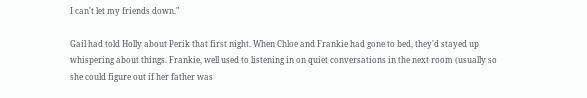I can't let my friends down."

Gail had told Holly about Perik that first night. When Chloe and Frankie had gone to bed, they'd stayed up whispering about things. Frankie, well used to listening in on quiet conversations in the next room (usually so she could figure out if her father was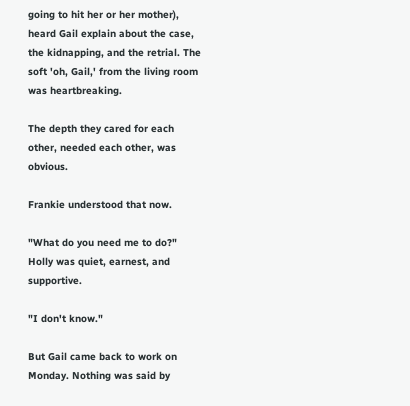going to hit her or her mother), heard Gail explain about the case, the kidnapping, and the retrial. The soft 'oh, Gail,' from the living room was heartbreaking.

The depth they cared for each other, needed each other, was obvious.

Frankie understood that now.

"What do you need me to do?" Holly was quiet, earnest, and supportive.

"I don't know."

But Gail came back to work on Monday. Nothing was said by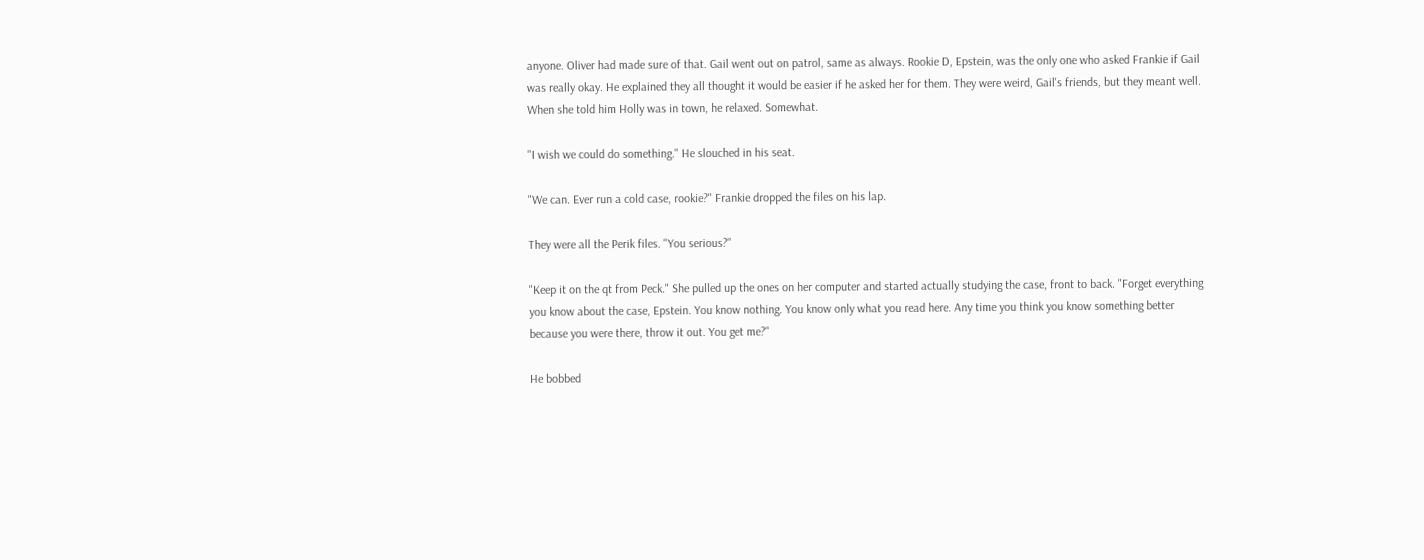anyone. Oliver had made sure of that. Gail went out on patrol, same as always. Rookie D, Epstein, was the only one who asked Frankie if Gail was really okay. He explained they all thought it would be easier if he asked her for them. They were weird, Gail's friends, but they meant well. When she told him Holly was in town, he relaxed. Somewhat.

"I wish we could do something." He slouched in his seat.

"We can. Ever run a cold case, rookie?" Frankie dropped the files on his lap.

They were all the Perik files. "You serious?"

"Keep it on the qt from Peck." She pulled up the ones on her computer and started actually studying the case, front to back. "Forget everything you know about the case, Epstein. You know nothing. You know only what you read here. Any time you think you know something better because you were there, throw it out. You get me?"

He bobbed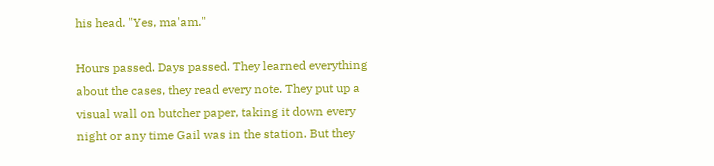his head. "Yes, ma'am."

Hours passed. Days passed. They learned everything about the cases, they read every note. They put up a visual wall on butcher paper, taking it down every night or any time Gail was in the station. But they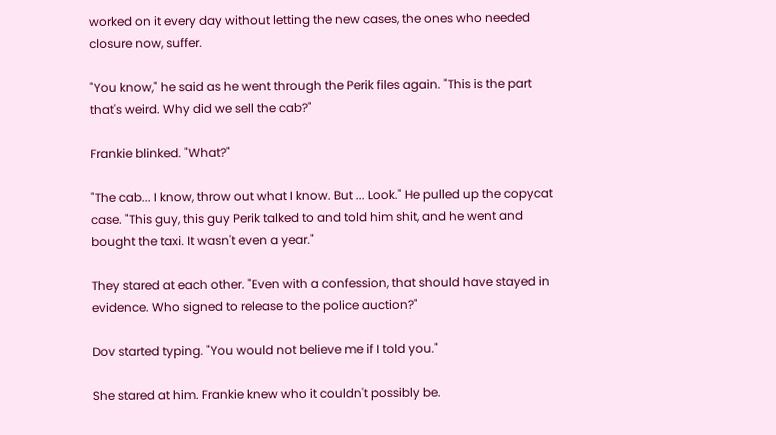worked on it every day without letting the new cases, the ones who needed closure now, suffer.

"You know," he said as he went through the Perik files again. "This is the part that's weird. Why did we sell the cab?"

Frankie blinked. "What?"

"The cab... I know, throw out what I know. But ... Look." He pulled up the copycat case. "This guy, this guy Perik talked to and told him shit, and he went and bought the taxi. It wasn't even a year."

They stared at each other. "Even with a confession, that should have stayed in evidence. Who signed to release to the police auction?"

Dov started typing. "You would not believe me if I told you."

She stared at him. Frankie knew who it couldn't possibly be.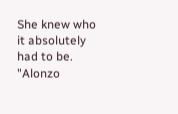She knew who it absolutely had to be. "Alonzo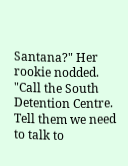Santana?" Her rookie nodded. "Call the South Detention Centre. Tell them we need to talk to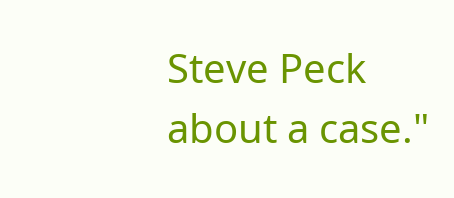Steve Peck about a case."